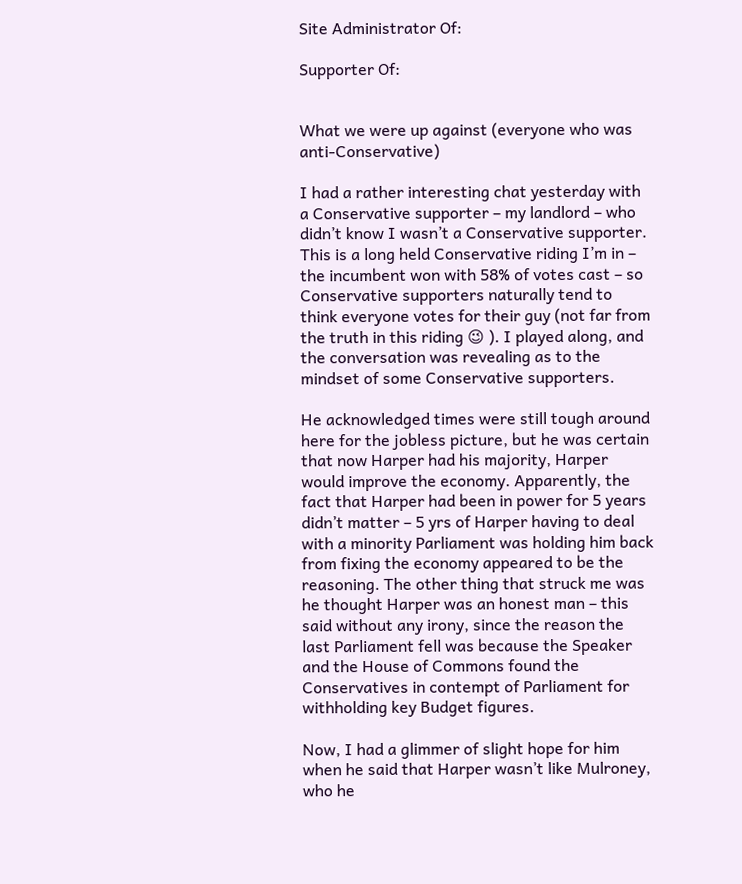Site Administrator Of:

Supporter Of:


What we were up against (everyone who was anti-Conservative)

I had a rather interesting chat yesterday with a Conservative supporter – my landlord – who didn’t know I wasn’t a Conservative supporter. This is a long held Conservative riding I’m in – the incumbent won with 58% of votes cast – so Conservative supporters naturally tend to think everyone votes for their guy (not far from the truth in this riding 😉 ). I played along, and the conversation was revealing as to the mindset of some Conservative supporters.

He acknowledged times were still tough around here for the jobless picture, but he was certain that now Harper had his majority, Harper would improve the economy. Apparently, the fact that Harper had been in power for 5 years didn’t matter – 5 yrs of Harper having to deal with a minority Parliament was holding him back from fixing the economy appeared to be the reasoning. The other thing that struck me was he thought Harper was an honest man – this said without any irony, since the reason the last Parliament fell was because the Speaker and the House of Commons found the Conservatives in contempt of Parliament for withholding key Budget figures.

Now, I had a glimmer of slight hope for him when he said that Harper wasn’t like Mulroney, who he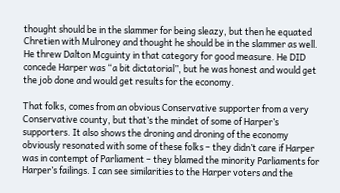thought should be in the slammer for being sleazy, but then he equated Chretien with Mulroney and thought he should be in the slammer as well. He threw Dalton Mcguinty in that category for good measure. He DID concede Harper was “a bit dictatorial”, but he was honest and would get the job done and would get results for the economy.

That folks, comes from an obvious Conservative supporter from a very Conservative county, but that’s the mindet of some of Harper’s supporters. It also shows the droning and droning of the economy obviously resonated with some of these folks – they didn’t care if Harper was in contempt of Parliament – they blamed the minority Parliaments for Harper’s failings. I can see similarities to the Harper voters and the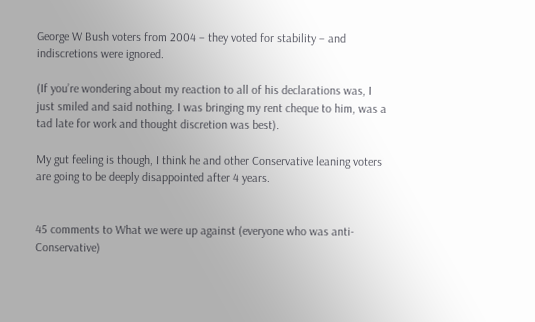George W Bush voters from 2004 – they voted for stability – and indiscretions were ignored.

(If you’re wondering about my reaction to all of his declarations was, I just smiled and said nothing. I was bringing my rent cheque to him, was a tad late for work and thought discretion was best).

My gut feeling is though, I think he and other Conservative leaning voters are going to be deeply disappointed after 4 years.


45 comments to What we were up against (everyone who was anti-Conservative)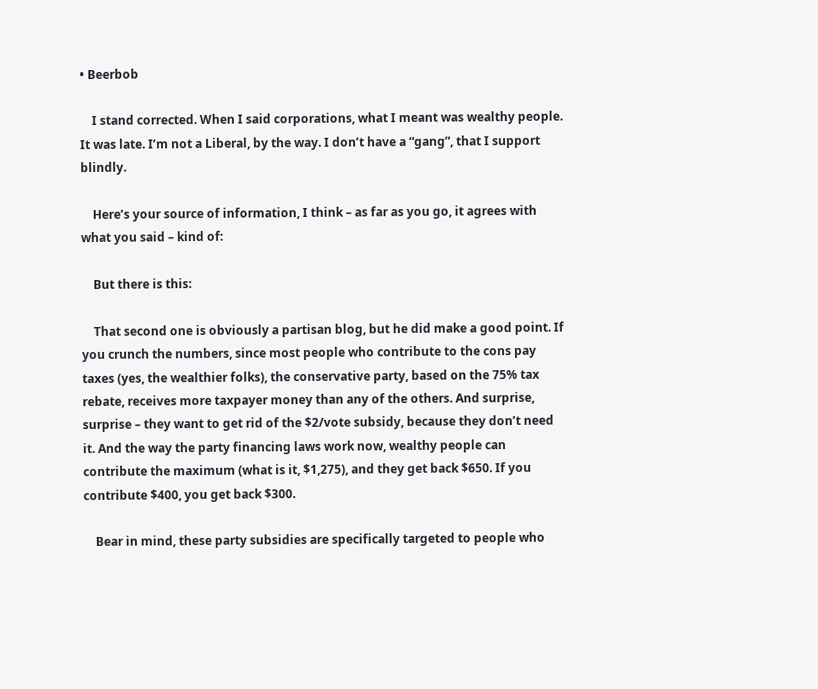• Beerbob

    I stand corrected. When I said corporations, what I meant was wealthy people. It was late. I’m not a Liberal, by the way. I don’t have a “gang”, that I support blindly.

    Here’s your source of information, I think – as far as you go, it agrees with what you said – kind of:

    But there is this:

    That second one is obviously a partisan blog, but he did make a good point. If you crunch the numbers, since most people who contribute to the cons pay taxes (yes, the wealthier folks), the conservative party, based on the 75% tax rebate, receives more taxpayer money than any of the others. And surprise, surprise – they want to get rid of the $2/vote subsidy, because they don’t need it. And the way the party financing laws work now, wealthy people can contribute the maximum (what is it, $1,275), and they get back $650. If you contribute $400, you get back $300.

    Bear in mind, these party subsidies are specifically targeted to people who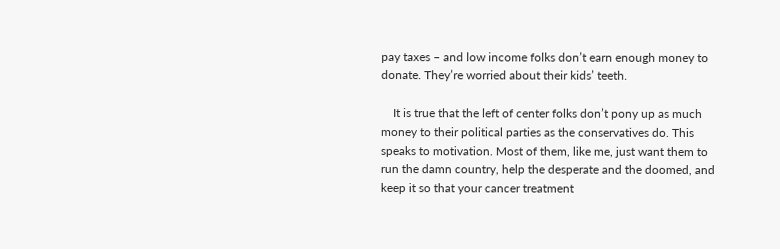pay taxes – and low income folks don’t earn enough money to donate. They’re worried about their kids’ teeth.

    It is true that the left of center folks don’t pony up as much money to their political parties as the conservatives do. This speaks to motivation. Most of them, like me, just want them to run the damn country, help the desperate and the doomed, and keep it so that your cancer treatment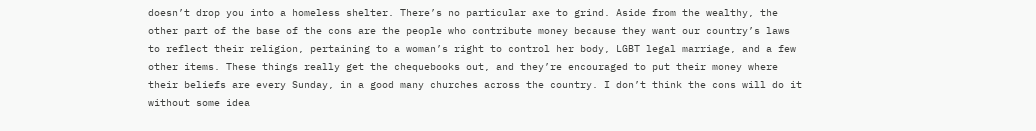doesn’t drop you into a homeless shelter. There’s no particular axe to grind. Aside from the wealthy, the other part of the base of the cons are the people who contribute money because they want our country’s laws to reflect their religion, pertaining to a woman’s right to control her body, LGBT legal marriage, and a few other items. These things really get the chequebooks out, and they’re encouraged to put their money where their beliefs are every Sunday, in a good many churches across the country. I don’t think the cons will do it without some idea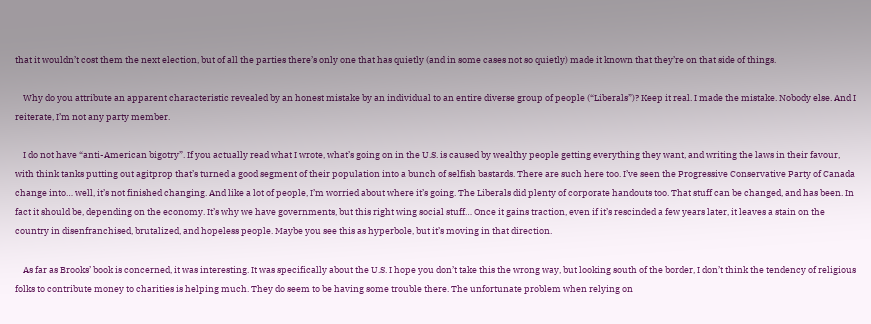that it wouldn’t cost them the next election, but of all the parties there’s only one that has quietly (and in some cases not so quietly) made it known that they’re on that side of things.

    Why do you attribute an apparent characteristic revealed by an honest mistake by an individual to an entire diverse group of people (“Liberals”)? Keep it real. I made the mistake. Nobody else. And I reiterate, I’m not any party member.

    I do not have “anti-American bigotry”. If you actually read what I wrote, what’s going on in the U.S. is caused by wealthy people getting everything they want, and writing the laws in their favour, with think tanks putting out agitprop that’s turned a good segment of their population into a bunch of selfish bastards. There are such here too. I’ve seen the Progressive Conservative Party of Canada change into… well, it’s not finished changing. And like a lot of people, I’m worried about where it’s going. The Liberals did plenty of corporate handouts too. That stuff can be changed, and has been. In fact it should be, depending on the economy. It’s why we have governments, but this right wing social stuff… Once it gains traction, even if it’s rescinded a few years later, it leaves a stain on the country in disenfranchised, brutalized, and hopeless people. Maybe you see this as hyperbole, but it’s moving in that direction.

    As far as Brooks’ book is concerned, it was interesting. It was specifically about the U.S. I hope you don’t take this the wrong way, but looking south of the border, I don’t think the tendency of religious folks to contribute money to charities is helping much. They do seem to be having some trouble there. The unfortunate problem when relying on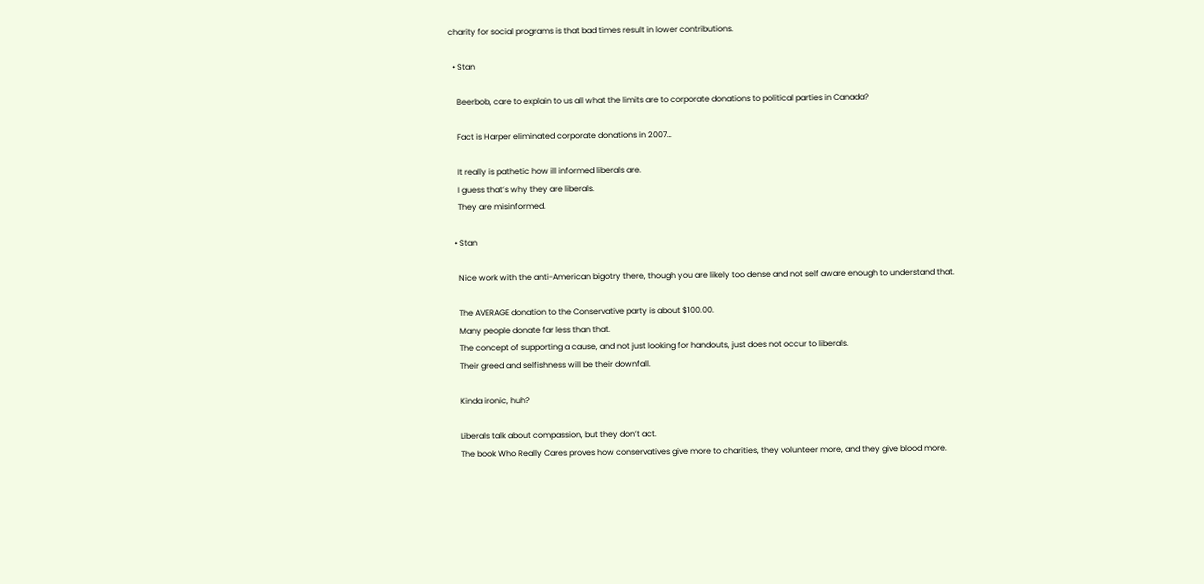charity for social programs is that bad times result in lower contributions.

  • Stan

    Beerbob, care to explain to us all what the limits are to corporate donations to political parties in Canada?

    Fact is Harper eliminated corporate donations in 2007…

    It really is pathetic how ill informed liberals are.
    I guess that’s why they are liberals.
    They are misinformed.

  • Stan

    Nice work with the anti-American bigotry there, though you are likely too dense and not self aware enough to understand that.

    The AVERAGE donation to the Conservative party is about $100.00.
    Many people donate far less than that.
    The concept of supporting a cause, and not just looking for handouts, just does not occur to liberals.
    Their greed and selfishness will be their downfall.

    Kinda ironic, huh?

    Liberals talk about compassion, but they don’t act.
    The book Who Really Cares proves how conservatives give more to charities, they volunteer more, and they give blood more.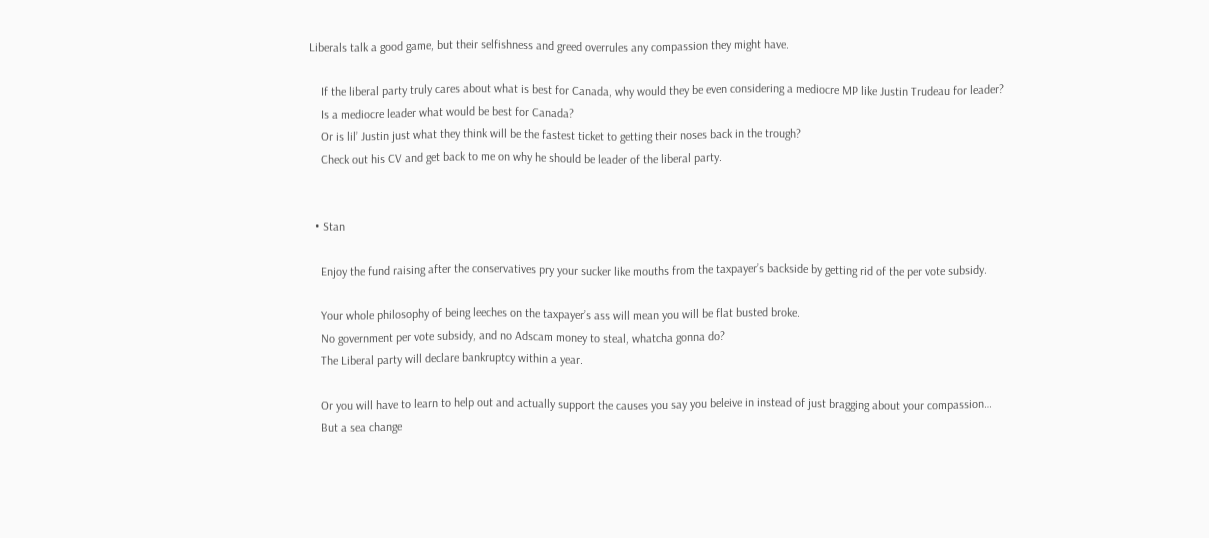Liberals talk a good game, but their selfishness and greed overrules any compassion they might have.

    If the liberal party truly cares about what is best for Canada, why would they be even considering a mediocre MP like Justin Trudeau for leader?
    Is a mediocre leader what would be best for Canada?
    Or is lil’ Justin just what they think will be the fastest ticket to getting their noses back in the trough?
    Check out his CV and get back to me on why he should be leader of the liberal party.


  • Stan

    Enjoy the fund raising after the conservatives pry your sucker like mouths from the taxpayer’s backside by getting rid of the per vote subsidy.

    Your whole philosophy of being leeches on the taxpayer’s ass will mean you will be flat busted broke.
    No government per vote subsidy, and no Adscam money to steal, whatcha gonna do?
    The Liberal party will declare bankruptcy within a year.

    Or you will have to learn to help out and actually support the causes you say you beleive in instead of just bragging about your compassion…
    But a sea change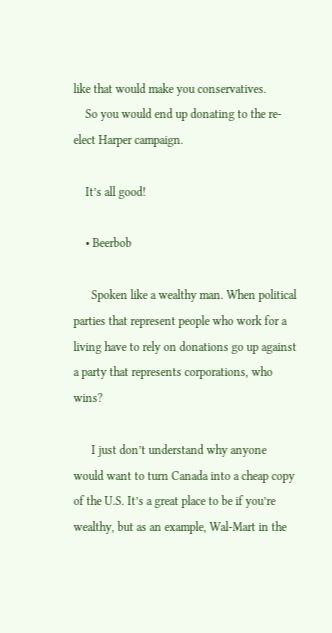like that would make you conservatives.
    So you would end up donating to the re-elect Harper campaign.

    It’s all good!

    • Beerbob

      Spoken like a wealthy man. When political parties that represent people who work for a living have to rely on donations go up against a party that represents corporations, who wins?

      I just don’t understand why anyone would want to turn Canada into a cheap copy of the U.S. It’s a great place to be if you’re wealthy, but as an example, Wal-Mart in the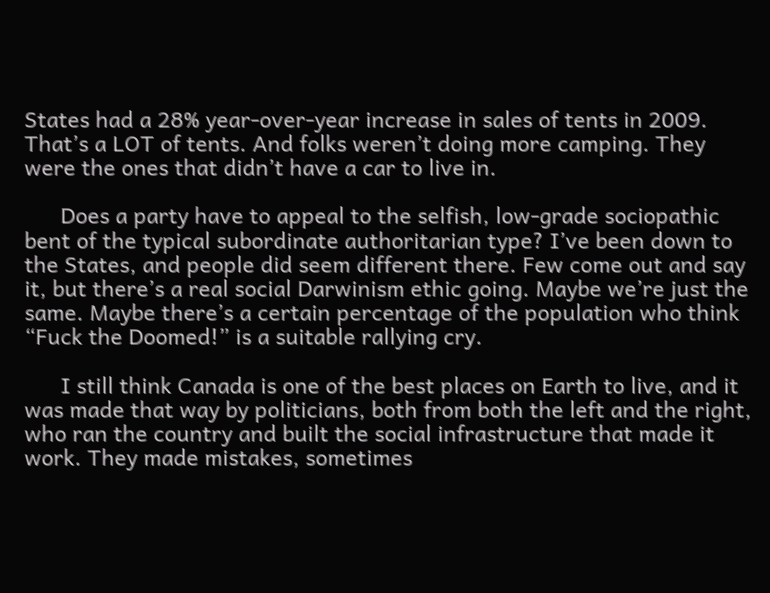States had a 28% year-over-year increase in sales of tents in 2009. That’s a LOT of tents. And folks weren’t doing more camping. They were the ones that didn’t have a car to live in.

      Does a party have to appeal to the selfish, low-grade sociopathic bent of the typical subordinate authoritarian type? I’ve been down to the States, and people did seem different there. Few come out and say it, but there’s a real social Darwinism ethic going. Maybe we’re just the same. Maybe there’s a certain percentage of the population who think “Fuck the Doomed!” is a suitable rallying cry.

      I still think Canada is one of the best places on Earth to live, and it was made that way by politicians, both from both the left and the right, who ran the country and built the social infrastructure that made it work. They made mistakes, sometimes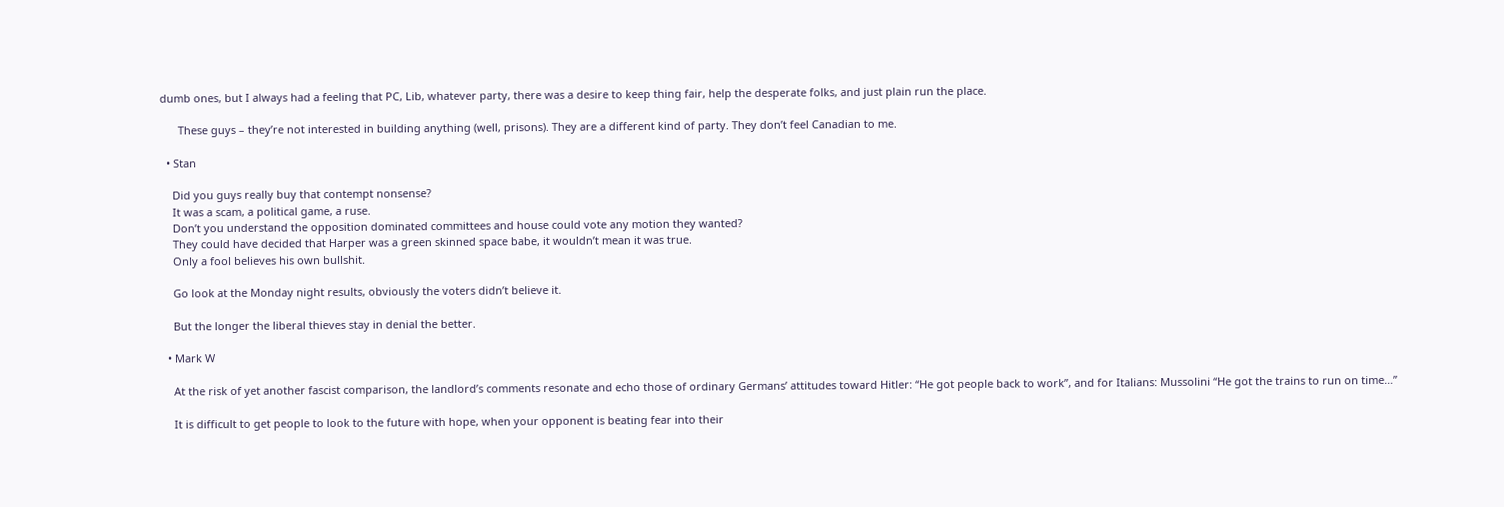dumb ones, but I always had a feeling that PC, Lib, whatever party, there was a desire to keep thing fair, help the desperate folks, and just plain run the place.

      These guys – they’re not interested in building anything (well, prisons). They are a different kind of party. They don’t feel Canadian to me.

  • Stan

    Did you guys really buy that contempt nonsense?
    It was a scam, a political game, a ruse.
    Don’t you understand the opposition dominated committees and house could vote any motion they wanted?
    They could have decided that Harper was a green skinned space babe, it wouldn’t mean it was true.
    Only a fool believes his own bullshit.

    Go look at the Monday night results, obviously the voters didn’t believe it.

    But the longer the liberal thieves stay in denial the better.

  • Mark W

    At the risk of yet another fascist comparison, the landlord’s comments resonate and echo those of ordinary Germans’ attitudes toward Hitler: “He got people back to work”, and for Italians: Mussolini “He got the trains to run on time…”

    It is difficult to get people to look to the future with hope, when your opponent is beating fear into their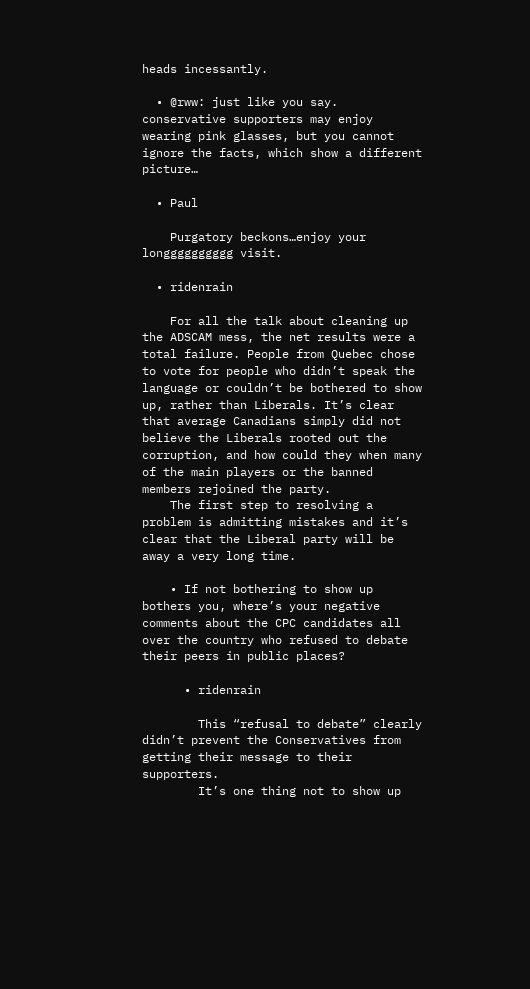heads incessantly.

  • @rww: just like you say. conservative supporters may enjoy wearing pink glasses, but you cannot ignore the facts, which show a different picture…

  • Paul

    Purgatory beckons…enjoy your longggggggggg visit.

  • ridenrain

    For all the talk about cleaning up the ADSCAM mess, the net results were a total failure. People from Quebec chose to vote for people who didn’t speak the language or couldn’t be bothered to show up, rather than Liberals. It’s clear that average Canadians simply did not believe the Liberals rooted out the corruption, and how could they when many of the main players or the banned members rejoined the party.
    The first step to resolving a problem is admitting mistakes and it’s clear that the Liberal party will be away a very long time.

    • If not bothering to show up bothers you, where’s your negative comments about the CPC candidates all over the country who refused to debate their peers in public places?

      • ridenrain

        This “refusal to debate” clearly didn’t prevent the Conservatives from getting their message to their supporters.
        It’s one thing not to show up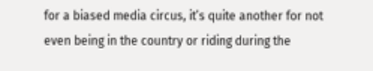for a biased media circus, it’s quite another for not even being in the country or riding during the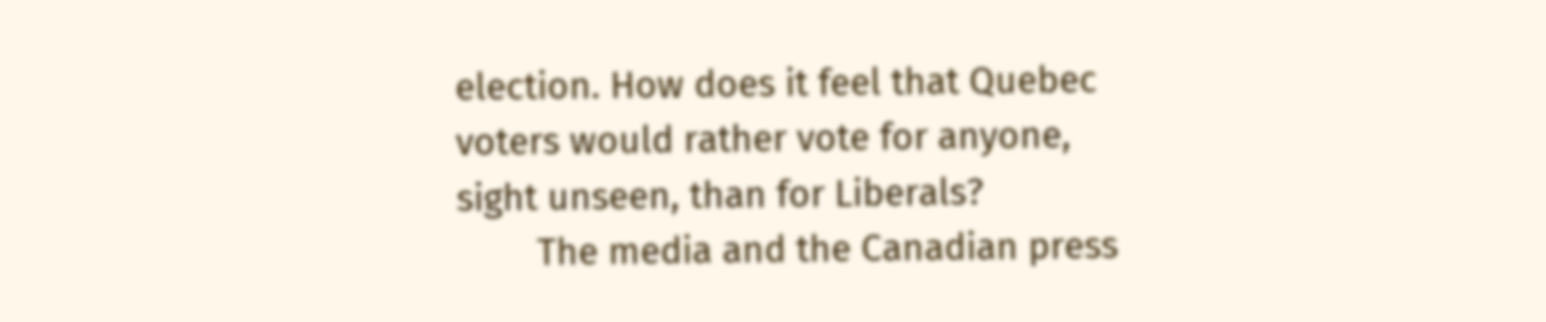election. How does it feel that Quebec voters would rather vote for anyone, sight unseen, than for Liberals?
        The media and the Canadian press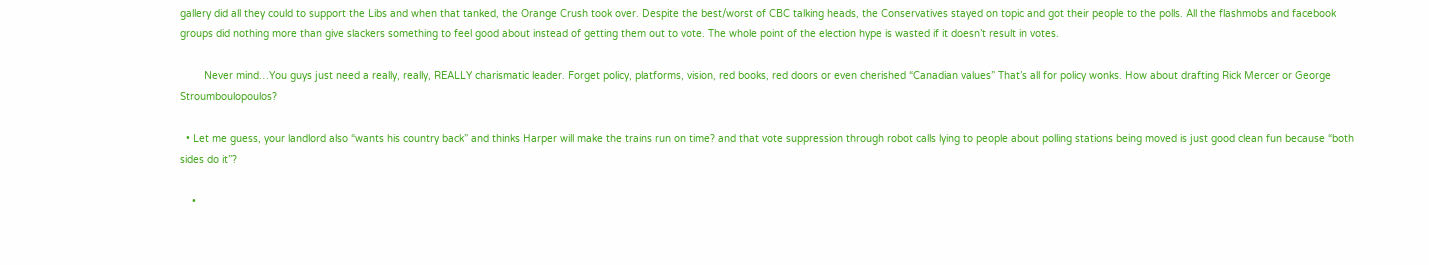gallery did all they could to support the Libs and when that tanked, the Orange Crush took over. Despite the best/worst of CBC talking heads, the Conservatives stayed on topic and got their people to the polls. All the flashmobs and facebook groups did nothing more than give slackers something to feel good about instead of getting them out to vote. The whole point of the election hype is wasted if it doesn’t result in votes.

        Never mind…You guys just need a really, really, REALLY charismatic leader. Forget policy, platforms, vision, red books, red doors or even cherished “Canadian values” That’s all for policy wonks. How about drafting Rick Mercer or George Stroumboulopoulos?

  • Let me guess, your landlord also “wants his country back” and thinks Harper will make the trains run on time? and that vote suppression through robot calls lying to people about polling stations being moved is just good clean fun because “both sides do it”?

    •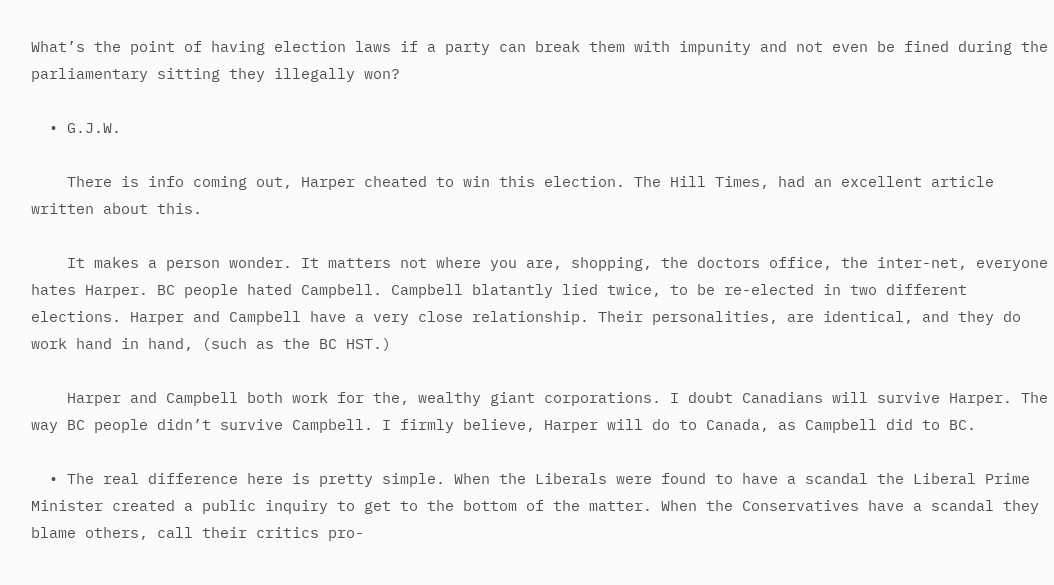What’s the point of having election laws if a party can break them with impunity and not even be fined during the parliamentary sitting they illegally won?

  • G.J.W.

    There is info coming out, Harper cheated to win this election. The Hill Times, had an excellent article written about this.

    It makes a person wonder. It matters not where you are, shopping, the doctors office, the inter-net, everyone hates Harper. BC people hated Campbell. Campbell blatantly lied twice, to be re-elected in two different elections. Harper and Campbell have a very close relationship. Their personalities, are identical, and they do work hand in hand, (such as the BC HST.)

    Harper and Campbell both work for the, wealthy giant corporations. I doubt Canadians will survive Harper. The way BC people didn’t survive Campbell. I firmly believe, Harper will do to Canada, as Campbell did to BC.

  • The real difference here is pretty simple. When the Liberals were found to have a scandal the Liberal Prime Minister created a public inquiry to get to the bottom of the matter. When the Conservatives have a scandal they blame others, call their critics pro-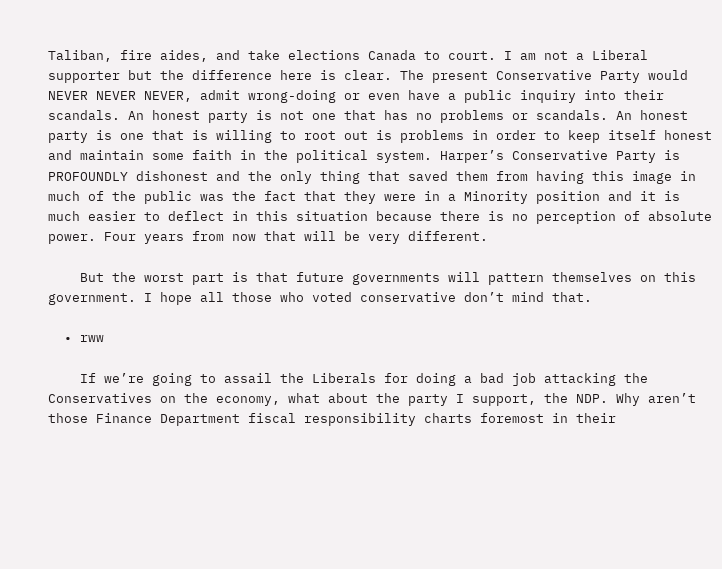Taliban, fire aides, and take elections Canada to court. I am not a Liberal supporter but the difference here is clear. The present Conservative Party would NEVER NEVER NEVER, admit wrong-doing or even have a public inquiry into their scandals. An honest party is not one that has no problems or scandals. An honest party is one that is willing to root out is problems in order to keep itself honest and maintain some faith in the political system. Harper’s Conservative Party is PROFOUNDLY dishonest and the only thing that saved them from having this image in much of the public was the fact that they were in a Minority position and it is much easier to deflect in this situation because there is no perception of absolute power. Four years from now that will be very different.

    But the worst part is that future governments will pattern themselves on this government. I hope all those who voted conservative don’t mind that.

  • rww

    If we’re going to assail the Liberals for doing a bad job attacking the Conservatives on the economy, what about the party I support, the NDP. Why aren’t those Finance Department fiscal responsibility charts foremost in their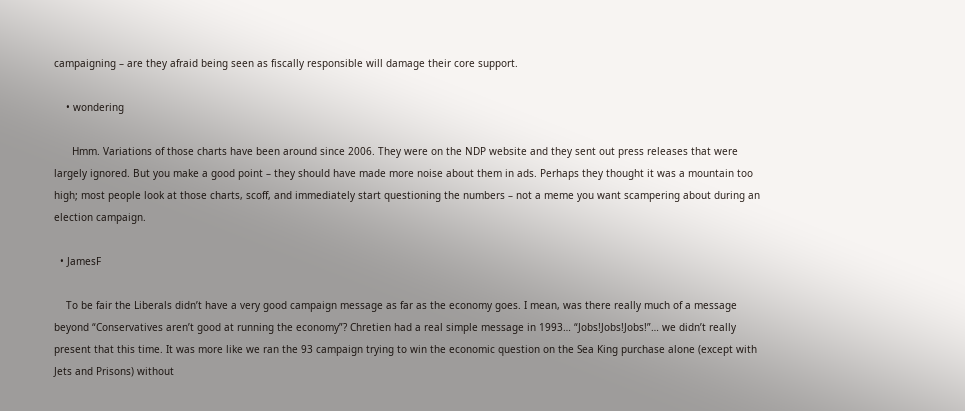campaigning – are they afraid being seen as fiscally responsible will damage their core support.

    • wondering

      Hmm. Variations of those charts have been around since 2006. They were on the NDP website and they sent out press releases that were largely ignored. But you make a good point – they should have made more noise about them in ads. Perhaps they thought it was a mountain too high; most people look at those charts, scoff, and immediately start questioning the numbers – not a meme you want scampering about during an election campaign.

  • JamesF

    To be fair the Liberals didn’t have a very good campaign message as far as the economy goes. I mean, was there really much of a message beyond “Conservatives aren’t good at running the economy”? Chretien had a real simple message in 1993… “Jobs!Jobs!Jobs!”… we didn’t really present that this time. It was more like we ran the 93 campaign trying to win the economic question on the Sea King purchase alone (except with Jets and Prisons) without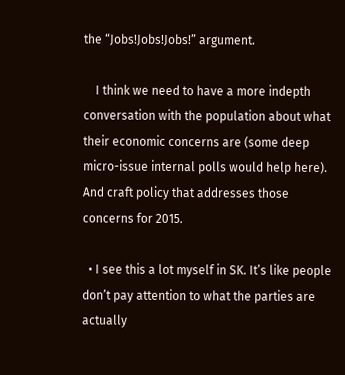the “Jobs!Jobs!Jobs!” argument.

    I think we need to have a more indepth conversation with the population about what their economic concerns are (some deep micro-issue internal polls would help here). And craft policy that addresses those concerns for 2015.

  • I see this a lot myself in SK. It’s like people don’t pay attention to what the parties are actually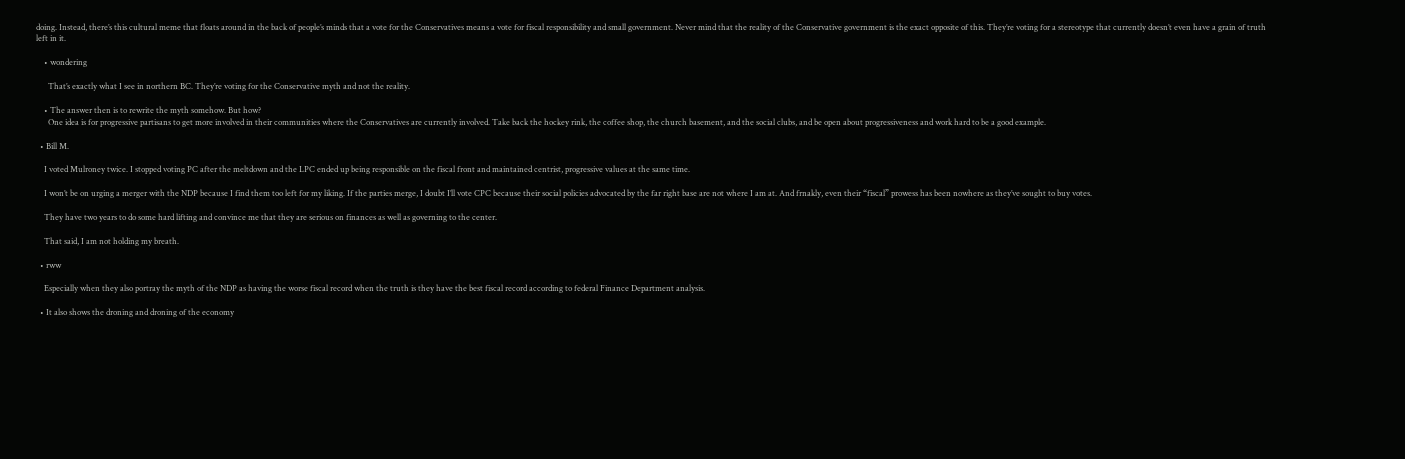doing. Instead, there’s this cultural meme that floats around in the back of people’s minds that a vote for the Conservatives means a vote for fiscal responsibility and small government. Never mind that the reality of the Conservative government is the exact opposite of this. They’re voting for a stereotype that currently doesn’t even have a grain of truth left in it.

    • wondering

      That’s exactly what I see in northern BC. They’re voting for the Conservative myth and not the reality.

    • The answer then is to rewrite the myth somehow. But how?
      One idea is for progressive partisans to get more involved in their communities where the Conservatives are currently involved. Take back the hockey rink, the coffee shop, the church basement, and the social clubs, and be open about progressiveness and work hard to be a good example.

  • Bill M.

    I voted Mulroney twice. I stopped voting PC after the meltdown and the LPC ended up being responsible on the fiscal front and maintained centrist, progressive values at the same time.

    I won’t be on urging a merger with the NDP because I find them too left for my liking. If the parties merge, I doubt I’ll vote CPC because their social policies advocated by the far right base are not where I am at. And frnakly, even their “fiscal” prowess has been nowhere as they’ve sought to buy votes.

    They have two years to do some hard lifting and convince me that they are serious on finances as well as governing to the center.

    That said, I am not holding my breath.

  • rww

    Especially when they also portray the myth of the NDP as having the worse fiscal record when the truth is they have the best fiscal record according to federal Finance Department analysis.

  • It also shows the droning and droning of the economy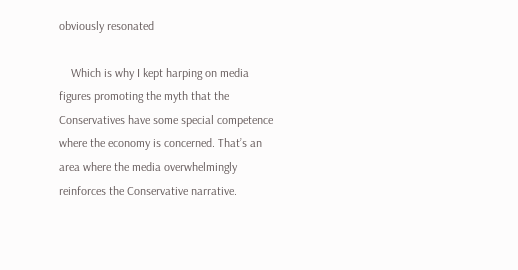obviously resonated

    Which is why I kept harping on media figures promoting the myth that the Conservatives have some special competence where the economy is concerned. That’s an area where the media overwhelmingly reinforces the Conservative narrative.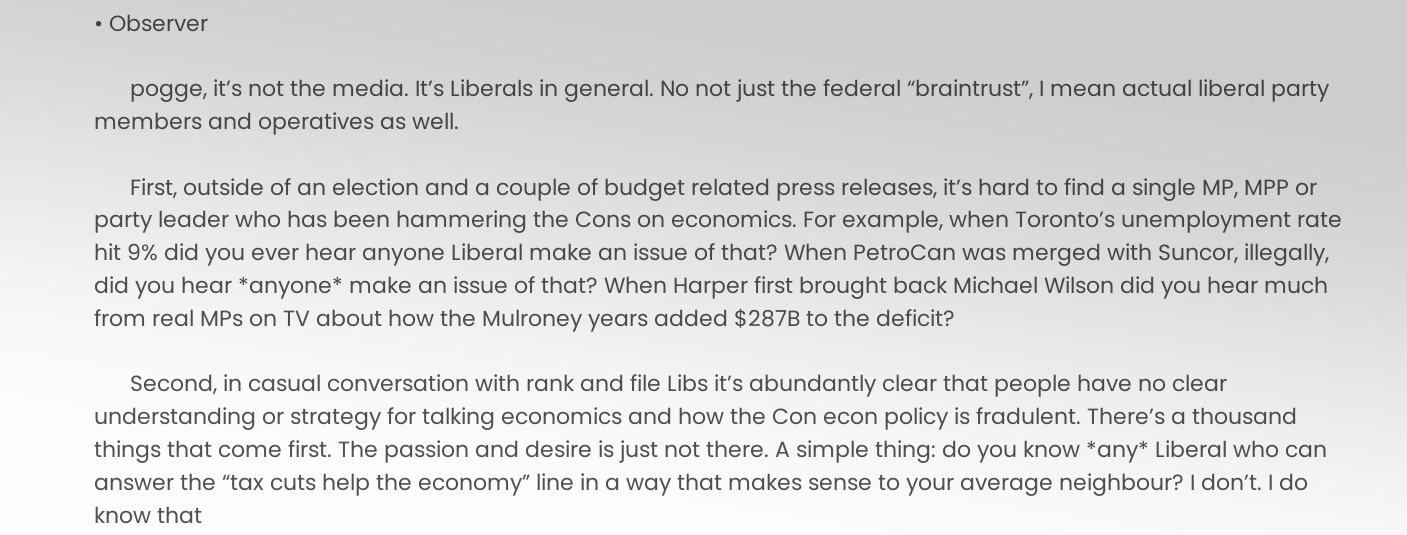• Observer

      pogge, it’s not the media. It’s Liberals in general. No not just the federal “braintrust”, I mean actual liberal party members and operatives as well.

      First, outside of an election and a couple of budget related press releases, it’s hard to find a single MP, MPP or party leader who has been hammering the Cons on economics. For example, when Toronto’s unemployment rate hit 9% did you ever hear anyone Liberal make an issue of that? When PetroCan was merged with Suncor, illegally, did you hear *anyone* make an issue of that? When Harper first brought back Michael Wilson did you hear much from real MPs on TV about how the Mulroney years added $287B to the deficit?

      Second, in casual conversation with rank and file Libs it’s abundantly clear that people have no clear understanding or strategy for talking economics and how the Con econ policy is fradulent. There’s a thousand things that come first. The passion and desire is just not there. A simple thing: do you know *any* Liberal who can answer the “tax cuts help the economy” line in a way that makes sense to your average neighbour? I don’t. I do know that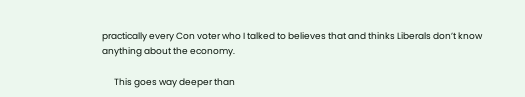practically every Con voter who I talked to believes that and thinks Liberals don’t know anything about the economy.

      This goes way deeper than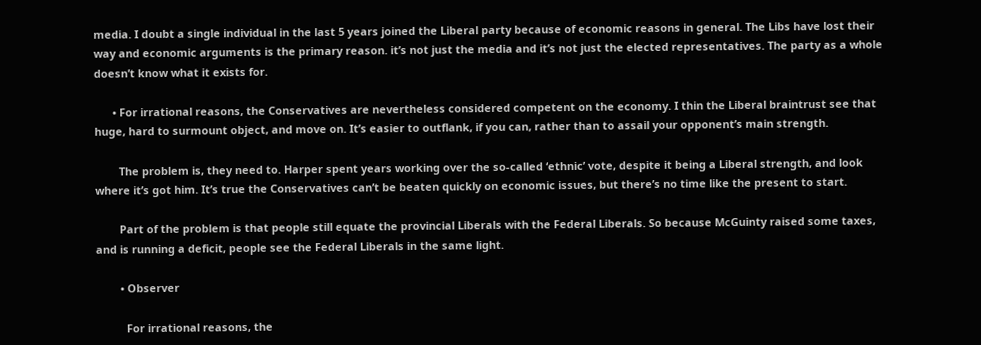media. I doubt a single individual in the last 5 years joined the Liberal party because of economic reasons in general. The Libs have lost their way and economic arguments is the primary reason. it’s not just the media and it’s not just the elected representatives. The party as a whole doesn’t know what it exists for.

      • For irrational reasons, the Conservatives are nevertheless considered competent on the economy. I thin the Liberal braintrust see that huge, hard to surmount object, and move on. It’s easier to outflank, if you can, rather than to assail your opponent’s main strength.

        The problem is, they need to. Harper spent years working over the so-called ‘ethnic’ vote, despite it being a Liberal strength, and look where it’s got him. It’s true the Conservatives can’t be beaten quickly on economic issues, but there’s no time like the present to start.

        Part of the problem is that people still equate the provincial Liberals with the Federal Liberals. So because McGuinty raised some taxes, and is running a deficit, people see the Federal Liberals in the same light.

        • Observer

          For irrational reasons, the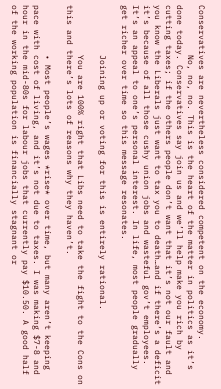Conservatives are nevertheless considered competent on the economy.
          No, no, no. This is the heart of the matter in politics as it’s done today. Conservatives say join us and we’ll help make you rich by cutting taxes; if the others people don’t want that it’s not our fault and you know the Liberals just want to tax you to death…and if there’s a deficit it’s because of all those cushy union jobs and wasteful gov’t employees. It’s an appeal to one’s personal interest. In life, most people gradually get richer over time so this message resonates.

          Joining up or voting for this is entirely rational.

          You are 100% right that Libs need to take the fight to the Cons on this and there’s lots of reasons why they haven’t.

          • Most people’s wages *rise* over time, but many aren’t keeping pace with cost of living, and it’s not due to taxes. I was making $7-8 and hour in the mid-80s for labour jobs that currently pay $10.50. A good half of the working population is financially stagnant or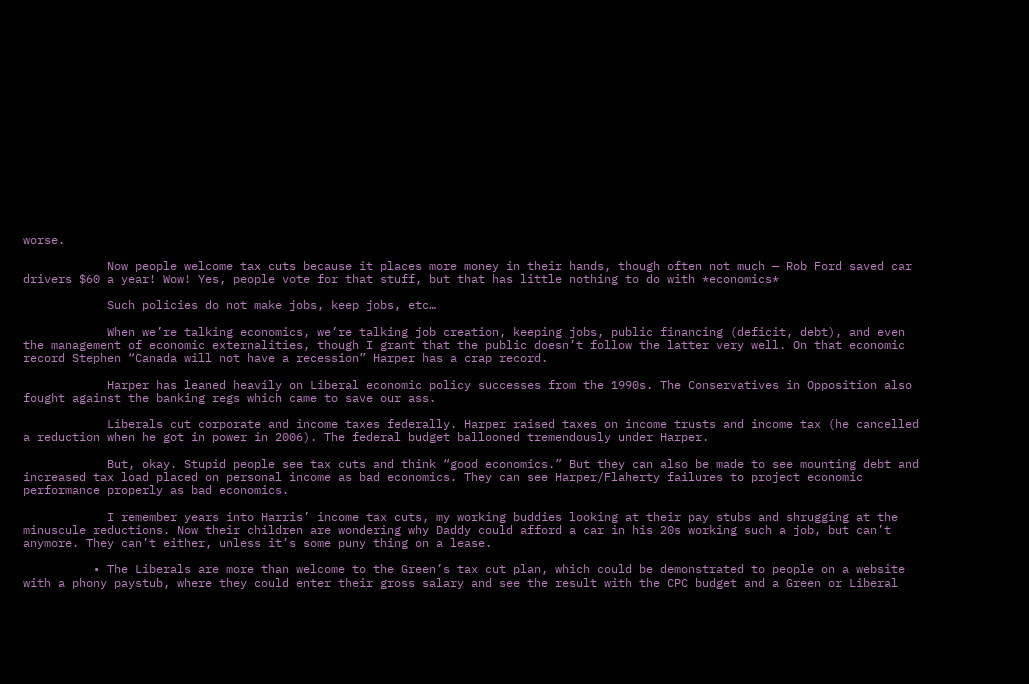worse.

            Now people welcome tax cuts because it places more money in their hands, though often not much — Rob Ford saved car drivers $60 a year! Wow! Yes, people vote for that stuff, but that has little nothing to do with *economics*

            Such policies do not make jobs, keep jobs, etc…

            When we’re talking economics, we’re talking job creation, keeping jobs, public financing (deficit, debt), and even the management of economic externalities, though I grant that the public doesn’t follow the latter very well. On that economic record Stephen “Canada will not have a recession” Harper has a crap record.

            Harper has leaned heavily on Liberal economic policy successes from the 1990s. The Conservatives in Opposition also fought against the banking regs which came to save our ass.

            Liberals cut corporate and income taxes federally. Harper raised taxes on income trusts and income tax (he cancelled a reduction when he got in power in 2006). The federal budget ballooned tremendously under Harper.

            But, okay. Stupid people see tax cuts and think “good economics.” But they can also be made to see mounting debt and increased tax load placed on personal income as bad economics. They can see Harper/Flaherty failures to project economic performance properly as bad economics.

            I remember years into Harris’ income tax cuts, my working buddies looking at their pay stubs and shrugging at the minuscule reductions. Now their children are wondering why Daddy could afford a car in his 20s working such a job, but can’t anymore. They can’t either, unless it’s some puny thing on a lease.

          • The Liberals are more than welcome to the Green’s tax cut plan, which could be demonstrated to people on a website with a phony paystub, where they could enter their gross salary and see the result with the CPC budget and a Green or Liberal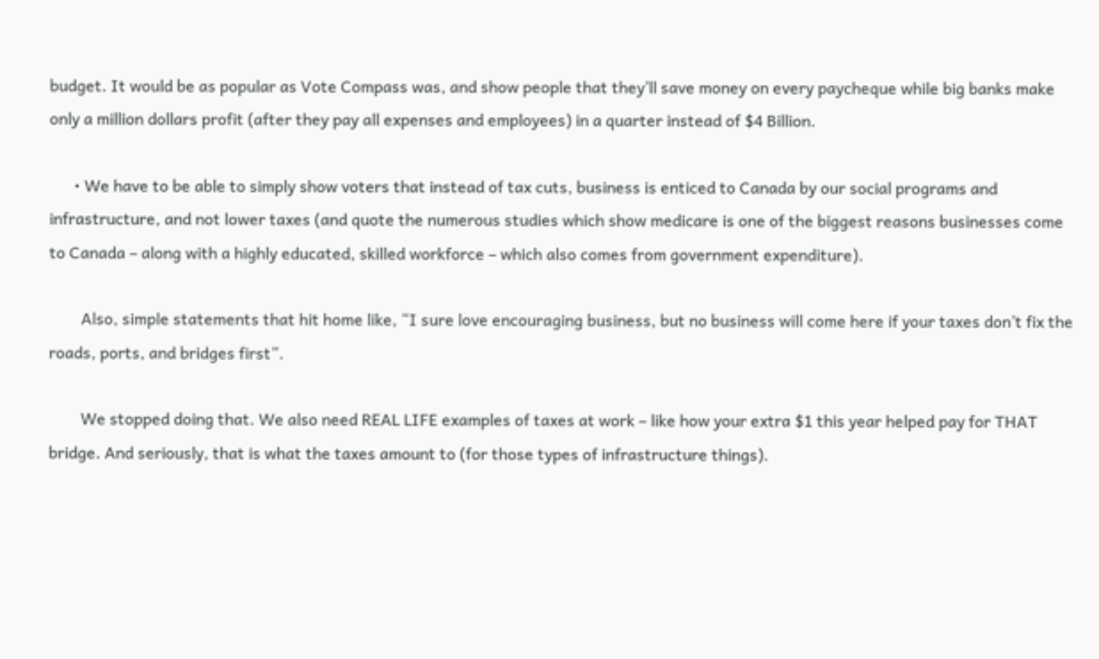budget. It would be as popular as Vote Compass was, and show people that they’ll save money on every paycheque while big banks make only a million dollars profit (after they pay all expenses and employees) in a quarter instead of $4 Billion.

      • We have to be able to simply show voters that instead of tax cuts, business is enticed to Canada by our social programs and infrastructure, and not lower taxes (and quote the numerous studies which show medicare is one of the biggest reasons businesses come to Canada – along with a highly educated, skilled workforce – which also comes from government expenditure).

        Also, simple statements that hit home like, “I sure love encouraging business, but no business will come here if your taxes don’t fix the roads, ports, and bridges first”.

        We stopped doing that. We also need REAL LIFE examples of taxes at work – like how your extra $1 this year helped pay for THAT bridge. And seriously, that is what the taxes amount to (for those types of infrastructure things).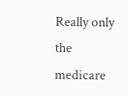Really only the medicare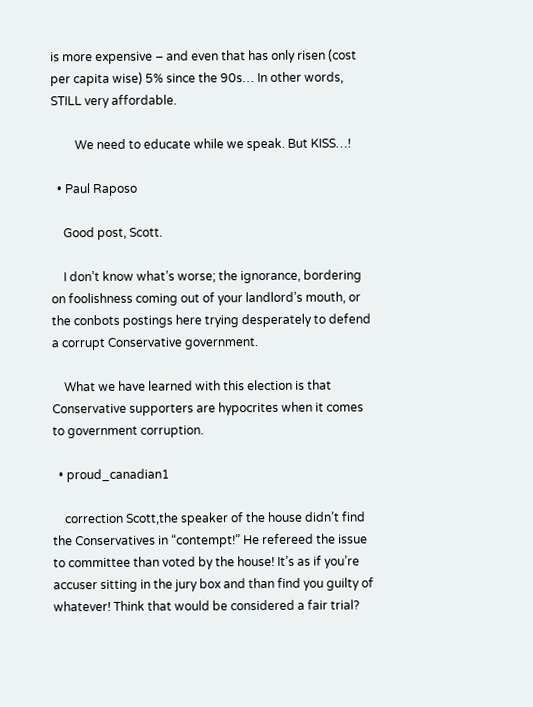is more expensive – and even that has only risen (cost per capita wise) 5% since the 90s… In other words, STILL very affordable.

        We need to educate while we speak. But KISS…!

  • Paul Raposo

    Good post, Scott.

    I don’t know what’s worse; the ignorance, bordering on foolishness coming out of your landlord’s mouth, or the conbots postings here trying desperately to defend a corrupt Conservative government.

    What we have learned with this election is that Conservative supporters are hypocrites when it comes to government corruption.

  • proud_canadian1

    correction Scott,the speaker of the house didn’t find the Conservatives in “contempt!” He refereed the issue to committee than voted by the house! It’s as if you’re accuser sitting in the jury box and than find you guilty of whatever! Think that would be considered a fair trial?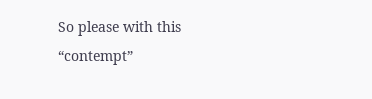So please with this “contempt”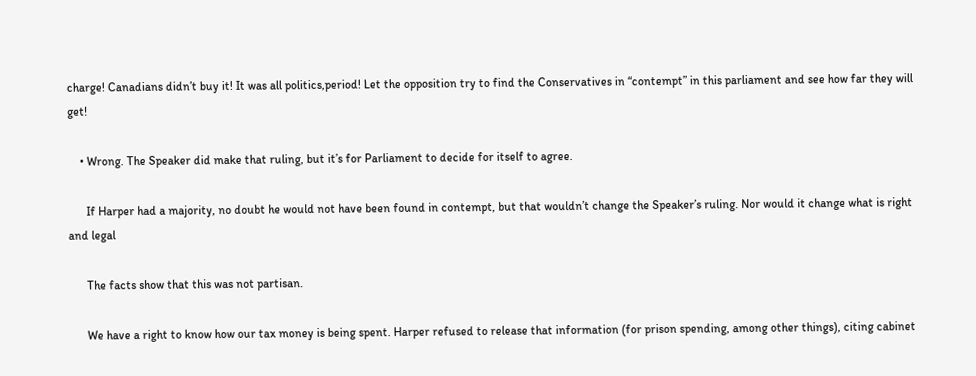charge! Canadians didn’t buy it! It was all politics,period! Let the opposition try to find the Conservatives in “contempt” in this parliament and see how far they will get!

    • Wrong. The Speaker did make that ruling, but it’s for Parliament to decide for itself to agree.

      If Harper had a majority, no doubt he would not have been found in contempt, but that wouldn’t change the Speaker’s ruling. Nor would it change what is right and legal

      The facts show that this was not partisan.

      We have a right to know how our tax money is being spent. Harper refused to release that information (for prison spending, among other things), citing cabinet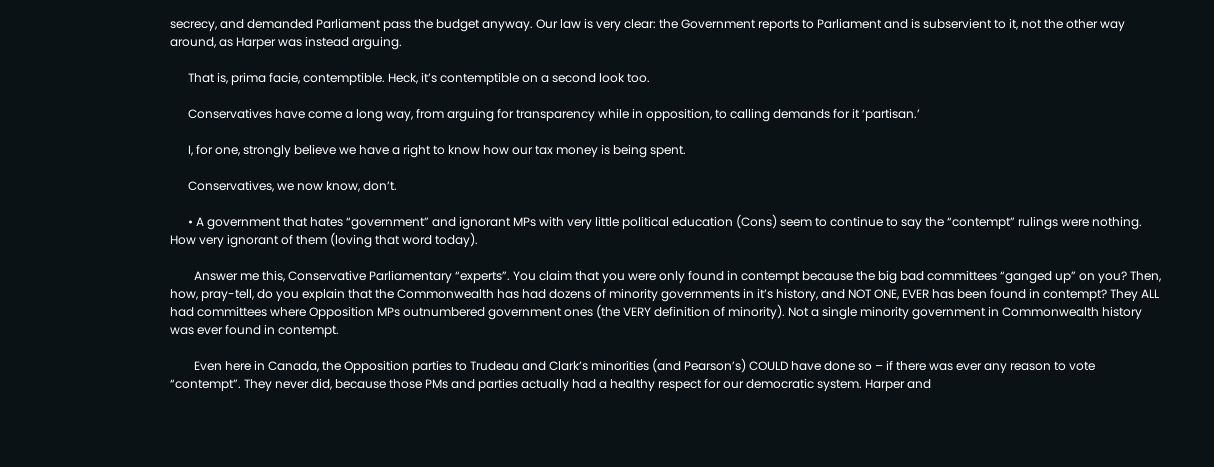secrecy, and demanded Parliament pass the budget anyway. Our law is very clear: the Government reports to Parliament and is subservient to it, not the other way around, as Harper was instead arguing.

      That is, prima facie, contemptible. Heck, it’s contemptible on a second look too.

      Conservatives have come a long way, from arguing for transparency while in opposition, to calling demands for it ‘partisan.’

      I, for one, strongly believe we have a right to know how our tax money is being spent.

      Conservatives, we now know, don’t.

      • A government that hates “government” and ignorant MPs with very little political education (Cons) seem to continue to say the “contempt” rulings were nothing. How very ignorant of them (loving that word today).

        Answer me this, Conservative Parliamentary “experts”. You claim that you were only found in contempt because the big bad committees “ganged up” on you? Then, how, pray-tell, do you explain that the Commonwealth has had dozens of minority governments in it’s history, and NOT ONE, EVER has been found in contempt? They ALL had committees where Opposition MPs outnumbered government ones (the VERY definition of minority). Not a single minority government in Commonwealth history was ever found in contempt.

        Even here in Canada, the Opposition parties to Trudeau and Clark’s minorities (and Pearson’s) COULD have done so – if there was ever any reason to vote “contempt”. They never did, because those PMs and parties actually had a healthy respect for our democratic system. Harper and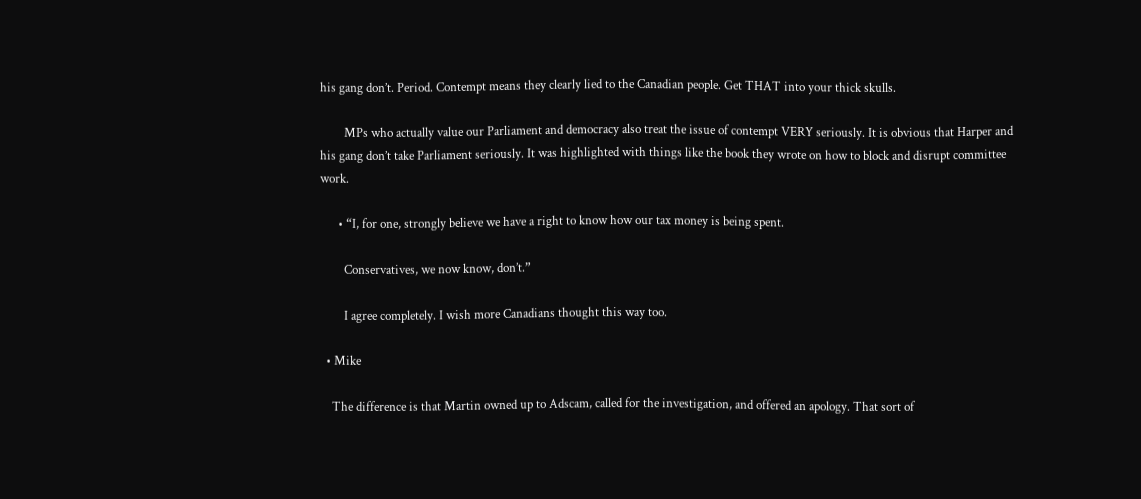his gang don’t. Period. Contempt means they clearly lied to the Canadian people. Get THAT into your thick skulls.

        MPs who actually value our Parliament and democracy also treat the issue of contempt VERY seriously. It is obvious that Harper and his gang don’t take Parliament seriously. It was highlighted with things like the book they wrote on how to block and disrupt committee work.

      • “I, for one, strongly believe we have a right to know how our tax money is being spent.

        Conservatives, we now know, don’t.”

        I agree completely. I wish more Canadians thought this way too.

  • Mike

    The difference is that Martin owned up to Adscam, called for the investigation, and offered an apology. That sort of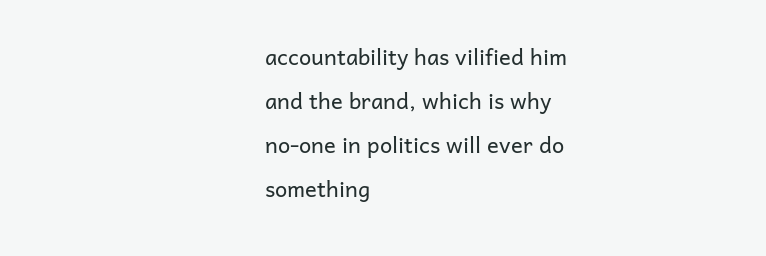accountability has vilified him and the brand, which is why no-one in politics will ever do something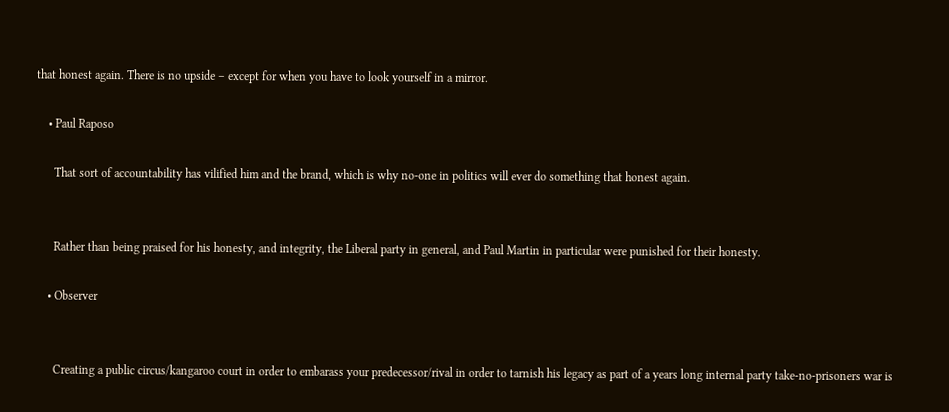that honest again. There is no upside – except for when you have to look yourself in a mirror.

    • Paul Raposo

      That sort of accountability has vilified him and the brand, which is why no-one in politics will ever do something that honest again.


      Rather than being praised for his honesty, and integrity, the Liberal party in general, and Paul Martin in particular were punished for their honesty.

    • Observer


      Creating a public circus/kangaroo court in order to embarass your predecessor/rival in order to tarnish his legacy as part of a years long internal party take-no-prisoners war is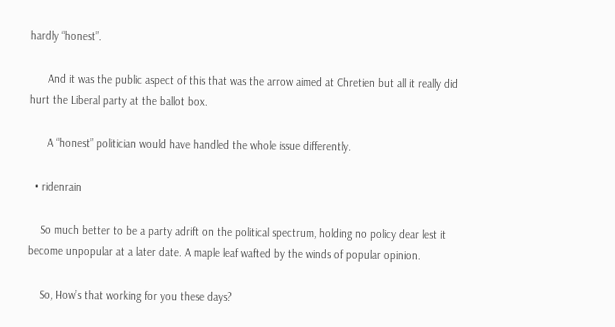hardly “honest”.

      And it was the public aspect of this that was the arrow aimed at Chretien but all it really did hurt the Liberal party at the ballot box.

      A “honest” politician would have handled the whole issue differently.

  • ridenrain

    So much better to be a party adrift on the political spectrum, holding no policy dear lest it become unpopular at a later date. A maple leaf wafted by the winds of popular opinion.

    So, How’s that working for you these days?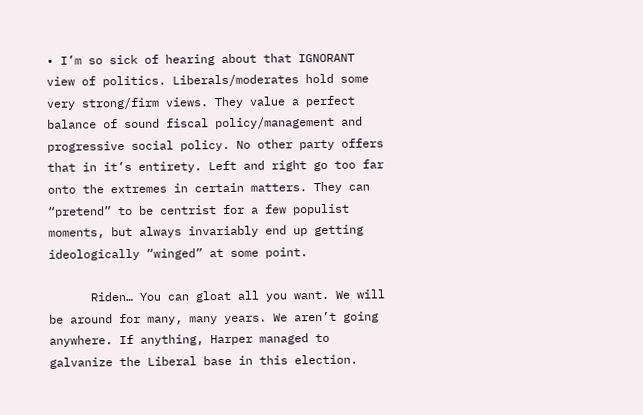• I’m so sick of hearing about that IGNORANT view of politics. Liberals/moderates hold some very strong/firm views. They value a perfect balance of sound fiscal policy/management and progressive social policy. No other party offers that in it’s entirety. Left and right go too far onto the extremes in certain matters. They can “pretend” to be centrist for a few populist moments, but always invariably end up getting ideologically “winged” at some point.

      Riden… You can gloat all you want. We will be around for many, many years. We aren’t going anywhere. If anything, Harper managed to galvanize the Liberal base in this election.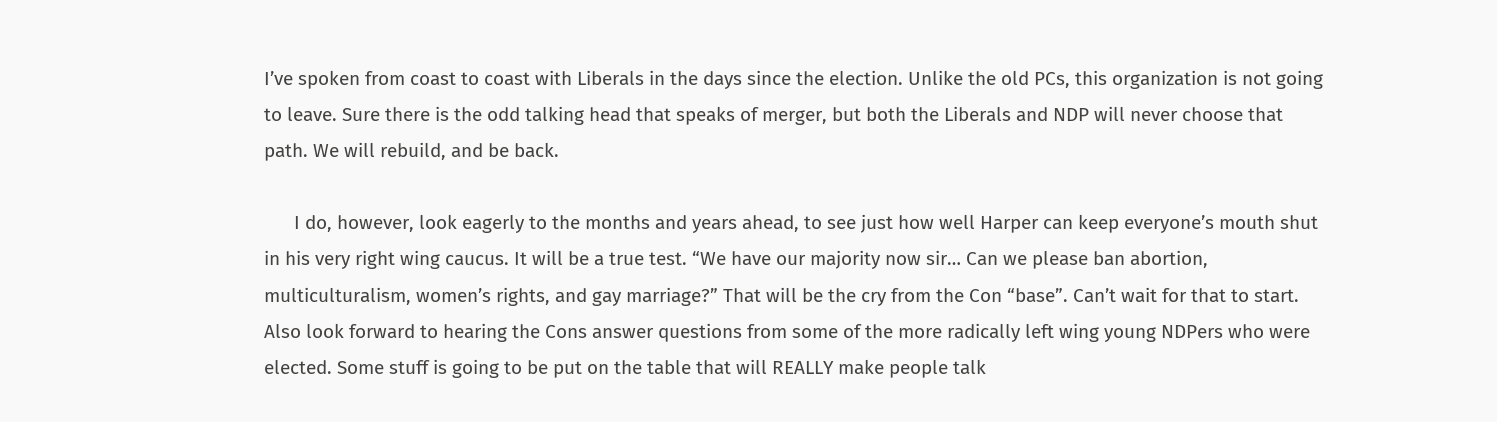I’ve spoken from coast to coast with Liberals in the days since the election. Unlike the old PCs, this organization is not going to leave. Sure there is the odd talking head that speaks of merger, but both the Liberals and NDP will never choose that path. We will rebuild, and be back.

      I do, however, look eagerly to the months and years ahead, to see just how well Harper can keep everyone’s mouth shut in his very right wing caucus. It will be a true test. “We have our majority now sir… Can we please ban abortion, multiculturalism, women’s rights, and gay marriage?” That will be the cry from the Con “base”. Can’t wait for that to start. Also look forward to hearing the Cons answer questions from some of the more radically left wing young NDPers who were elected. Some stuff is going to be put on the table that will REALLY make people talk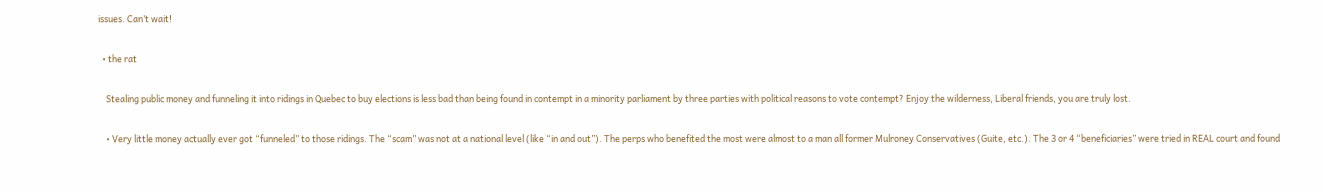issues. Can’t wait!

  • the rat

    Stealing public money and funneling it into ridings in Quebec to buy elections is less bad than being found in contempt in a minority parliament by three parties with political reasons to vote contempt? Enjoy the wilderness, Liberal friends, you are truly lost.

    • Very little money actually ever got “funneled” to those ridings. The “scam” was not at a national level (like “in and out”). The perps who benefited the most were almost to a man all former Mulroney Conservatives (Guite, etc.). The 3 or 4 “beneficiaries” were tried in REAL court and found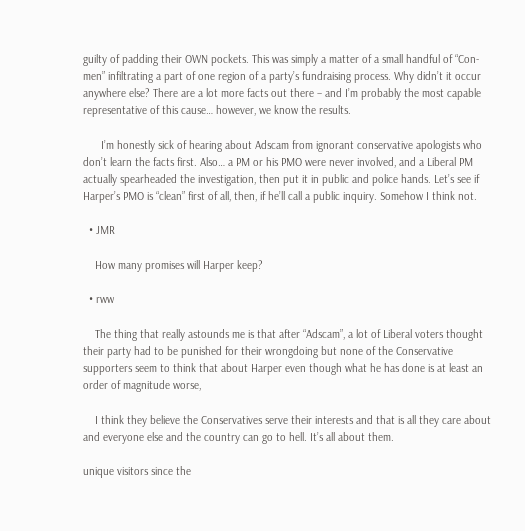guilty of padding their OWN pockets. This was simply a matter of a small handful of “Con-men” infiltrating a part of one region of a party’s fundraising process. Why didn’t it occur anywhere else? There are a lot more facts out there – and I’m probably the most capable representative of this cause… however, we know the results.

      I’m honestly sick of hearing about Adscam from ignorant conservative apologists who don’t learn the facts first. Also… a PM or his PMO were never involved, and a Liberal PM actually spearheaded the investigation, then put it in public and police hands. Let’s see if Harper’s PMO is “clean” first of all, then, if he’ll call a public inquiry. Somehow I think not.

  • JMR

    How many promises will Harper keep?

  • rww

    The thing that really astounds me is that after “Adscam”, a lot of Liberal voters thought their party had to be punished for their wrongdoing but none of the Conservative supporters seem to think that about Harper even though what he has done is at least an order of magnitude worse,

    I think they believe the Conservatives serve their interests and that is all they care about and everyone else and the country can go to hell. It’s all about them.

unique visitors since the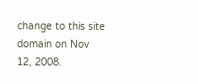change to this site domain on Nov 12, 2008.